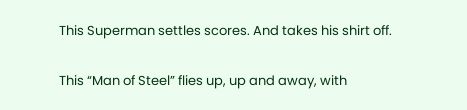This Superman settles scores. And takes his shirt off.

This “Man of Steel” flies up, up and away, with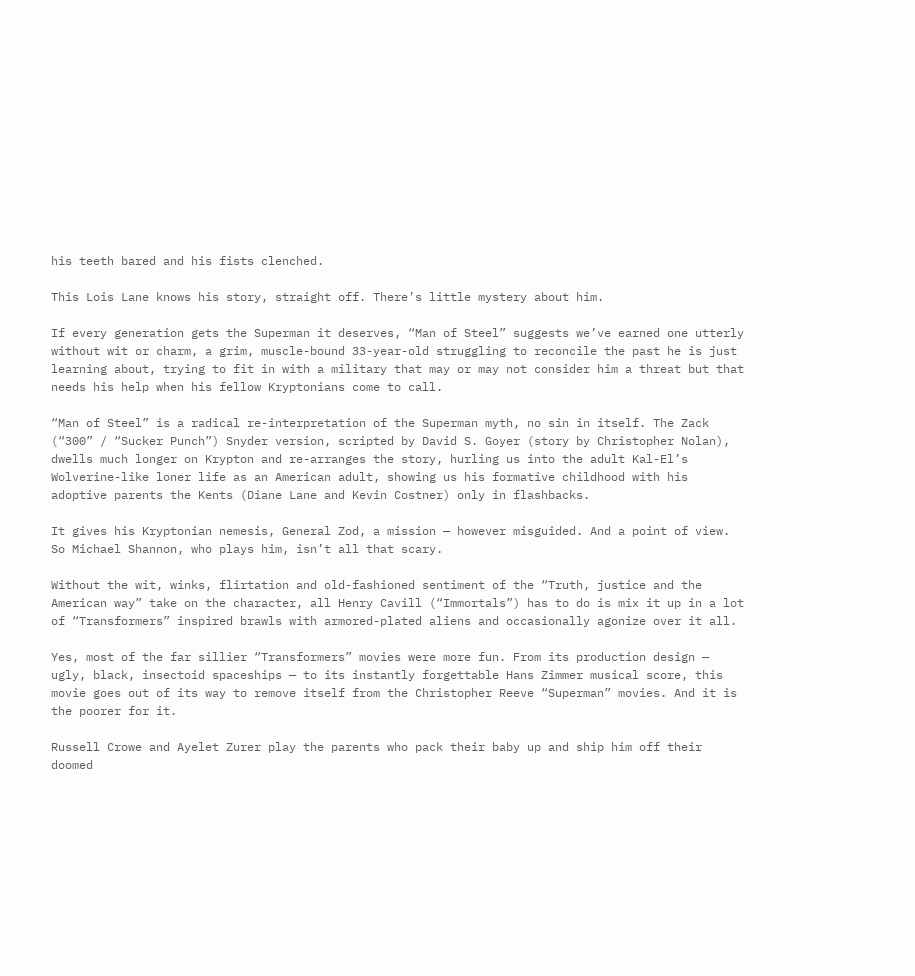his teeth bared and his fists clenched.

This Lois Lane knows his story, straight off. There’s little mystery about him.

If every generation gets the Superman it deserves, “Man of Steel” suggests we’ve earned one utterly without wit or charm, a grim, muscle-bound 33-year-old struggling to reconcile the past he is just learning about, trying to fit in with a military that may or may not consider him a threat but that needs his help when his fellow Kryptonians come to call.

“Man of Steel” is a radical re-interpretation of the Superman myth, no sin in itself. The Zack (“300” / “Sucker Punch”) Snyder version, scripted by David S. Goyer (story by Christopher Nolan), dwells much longer on Krypton and re-arranges the story, hurling us into the adult Kal-El’s Wolverine-like loner life as an American adult, showing us his formative childhood with his adoptive parents the Kents (Diane Lane and Kevin Costner) only in flashbacks.

It gives his Kryptonian nemesis, General Zod, a mission — however misguided. And a point of view. So Michael Shannon, who plays him, isn’t all that scary.

Without the wit, winks, flirtation and old-fashioned sentiment of the “Truth, justice and the American way” take on the character, all Henry Cavill (“Immortals”) has to do is mix it up in a lot of “Transformers” inspired brawls with armored-plated aliens and occasionally agonize over it all.

Yes, most of the far sillier “Transformers” movies were more fun. From its production design — ugly, black, insectoid spaceships — to its instantly forgettable Hans Zimmer musical score, this movie goes out of its way to remove itself from the Christopher Reeve “Superman” movies. And it is the poorer for it.

Russell Crowe and Ayelet Zurer play the parents who pack their baby up and ship him off their doomed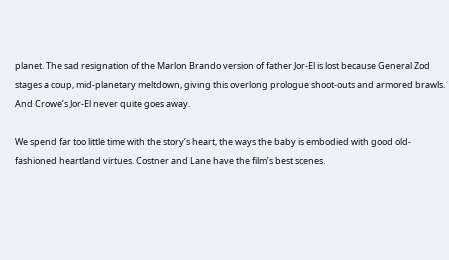planet. The sad resignation of the Marlon Brando version of father Jor-El is lost because General Zod stages a coup, mid-planetary meltdown, giving this overlong prologue shoot-outs and armored brawls. And Crowe’s Jor-El never quite goes away.

We spend far too little time with the story’s heart, the ways the baby is embodied with good old-fashioned heartland virtues. Costner and Lane have the film’s best scenes.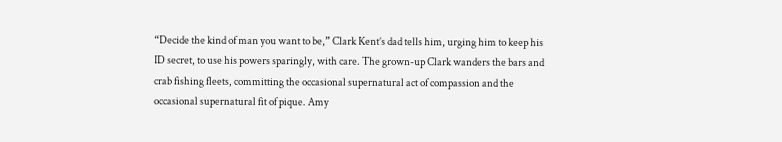“Decide the kind of man you want to be,” Clark Kent’s dad tells him, urging him to keep his ID secret, to use his powers sparingly, with care. The grown-up Clark wanders the bars and crab fishing fleets, committing the occasional supernatural act of compassion and the occasional supernatural fit of pique. Amy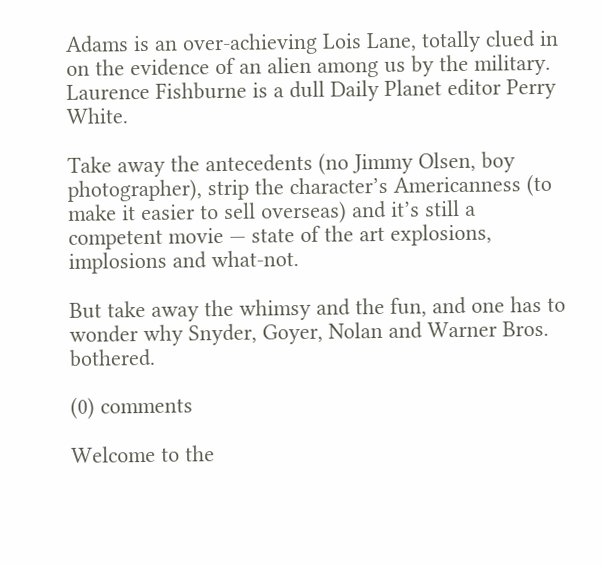Adams is an over-achieving Lois Lane, totally clued in on the evidence of an alien among us by the military. Laurence Fishburne is a dull Daily Planet editor Perry White.

Take away the antecedents (no Jimmy Olsen, boy photographer), strip the character’s Americanness (to make it easier to sell overseas) and it’s still a competent movie — state of the art explosions, implosions and what-not.

But take away the whimsy and the fun, and one has to wonder why Snyder, Goyer, Nolan and Warner Bros. bothered.

(0) comments

Welcome to the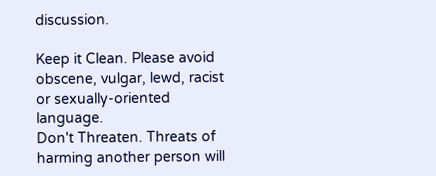discussion.

Keep it Clean. Please avoid obscene, vulgar, lewd, racist or sexually-oriented language.
Don't Threaten. Threats of harming another person will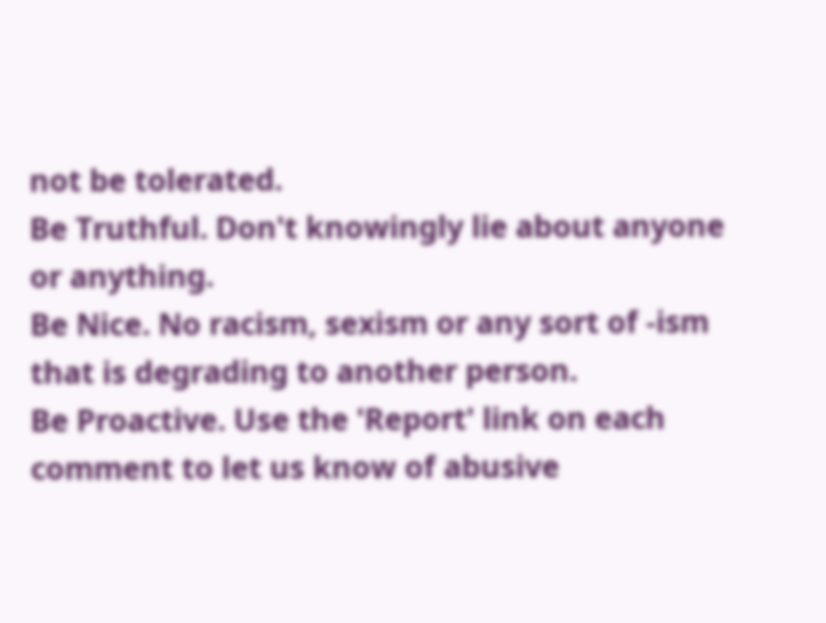not be tolerated.
Be Truthful. Don't knowingly lie about anyone or anything.
Be Nice. No racism, sexism or any sort of -ism that is degrading to another person.
Be Proactive. Use the 'Report' link on each comment to let us know of abusive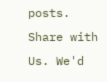posts.
Share with Us. We'd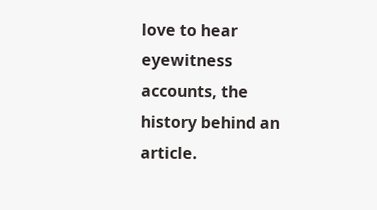love to hear eyewitness accounts, the history behind an article.